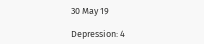30 May 19

Depression: 4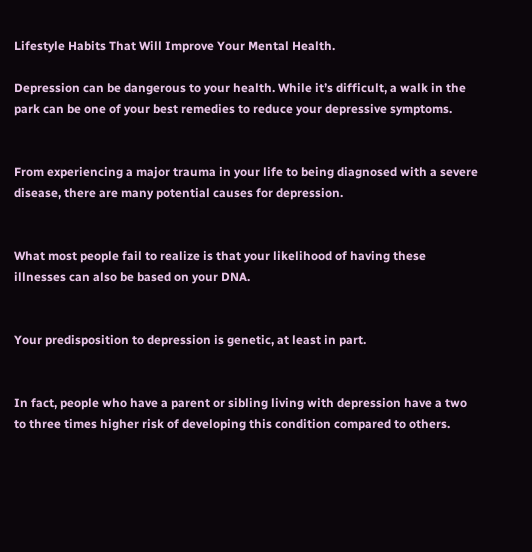Lifestyle Habits That Will Improve Your Mental Health.

Depression can be dangerous to your health. While it’s difficult, a walk in the park can be one of your best remedies to reduce your depressive symptoms.


From experiencing a major trauma in your life to being diagnosed with a severe disease, there are many potential causes for depression.


What most people fail to realize is that your likelihood of having these illnesses can also be based on your DNA.


Your predisposition to depression is genetic, at least in part.


In fact, people who have a parent or sibling living with depression have a two to three times higher risk of developing this condition compared to others.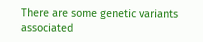There are some genetic variants associated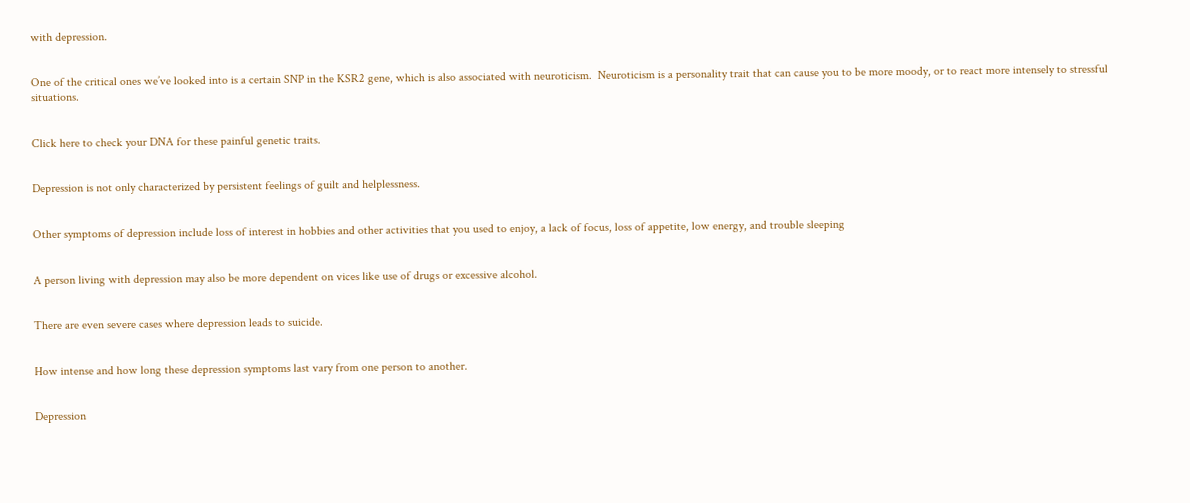with depression.


One of the critical ones we’ve looked into is a certain SNP in the KSR2 gene, which is also associated with neuroticism.  Neuroticism is a personality trait that can cause you to be more moody, or to react more intensely to stressful situations.


Click here to check your DNA for these painful genetic traits.


Depression is not only characterized by persistent feelings of guilt and helplessness.


Other symptoms of depression include loss of interest in hobbies and other activities that you used to enjoy, a lack of focus, loss of appetite, low energy, and trouble sleeping


A person living with depression may also be more dependent on vices like use of drugs or excessive alcohol.


There are even severe cases where depression leads to suicide.


How intense and how long these depression symptoms last vary from one person to another.


Depression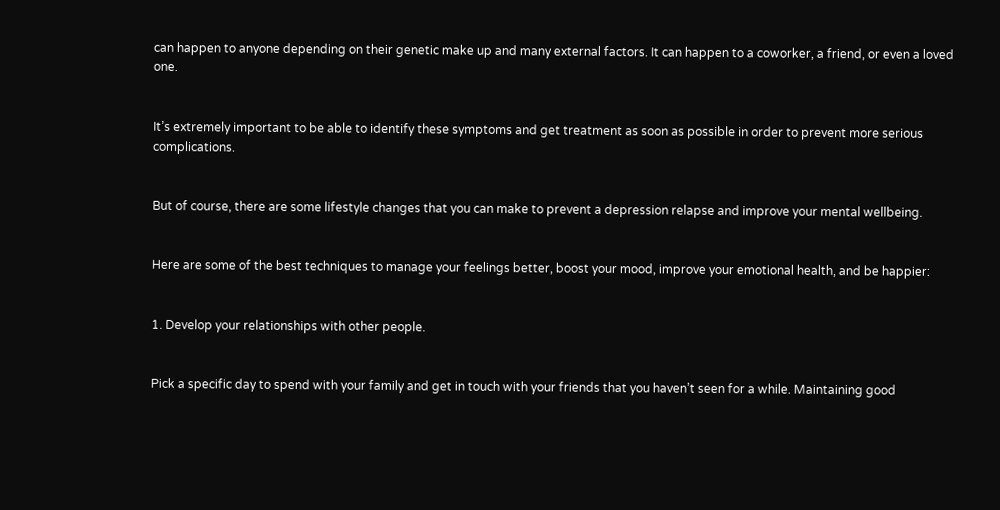can happen to anyone depending on their genetic make up and many external factors. It can happen to a coworker, a friend, or even a loved one.


It’s extremely important to be able to identify these symptoms and get treatment as soon as possible in order to prevent more serious complications.


But of course, there are some lifestyle changes that you can make to prevent a depression relapse and improve your mental wellbeing.


Here are some of the best techniques to manage your feelings better, boost your mood, improve your emotional health, and be happier:


1. Develop your relationships with other people.


Pick a specific day to spend with your family and get in touch with your friends that you haven’t seen for a while. Maintaining good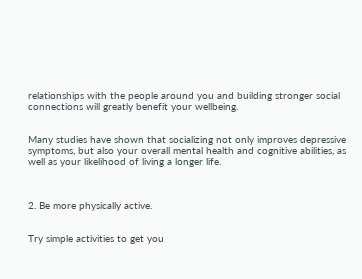relationships with the people around you and building stronger social connections will greatly benefit your wellbeing.


Many studies have shown that socializing not only improves depressive symptoms, but also your overall mental health and cognitive abilities, as well as your likelihood of living a longer life.



2. Be more physically active.


Try simple activities to get you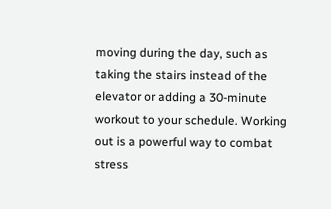moving during the day, such as taking the stairs instead of the elevator or adding a 30-minute workout to your schedule. Working out is a powerful way to combat stress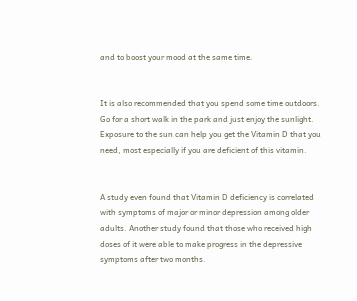and to boost your mood at the same time.


It is also recommended that you spend some time outdoors. Go for a short walk in the park and just enjoy the sunlight. Exposure to the sun can help you get the Vitamin D that you need, most especially if you are deficient of this vitamin.


A study even found that Vitamin D deficiency is correlated with symptoms of major or minor depression among older adults. Another study found that those who received high doses of it were able to make progress in the depressive symptoms after two months.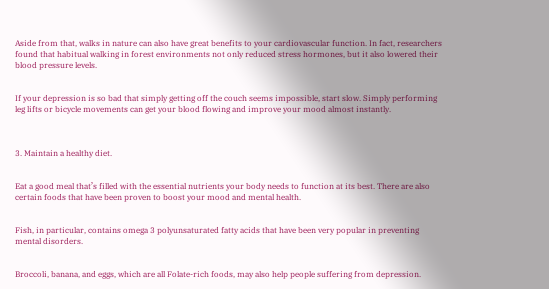Aside from that, walks in nature can also have great benefits to your cardiovascular function. In fact, researchers found that habitual walking in forest environments not only reduced stress hormones, but it also lowered their blood pressure levels.


If your depression is so bad that simply getting off the couch seems impossible, start slow. Simply performing leg lifts or bicycle movements can get your blood flowing and improve your mood almost instantly.



3. Maintain a healthy diet.


Eat a good meal that’s filled with the essential nutrients your body needs to function at its best. There are also certain foods that have been proven to boost your mood and mental health.


Fish, in particular, contains omega 3 polyunsaturated fatty acids that have been very popular in preventing mental disorders.


Broccoli, banana, and eggs, which are all Folate-rich foods, may also help people suffering from depression.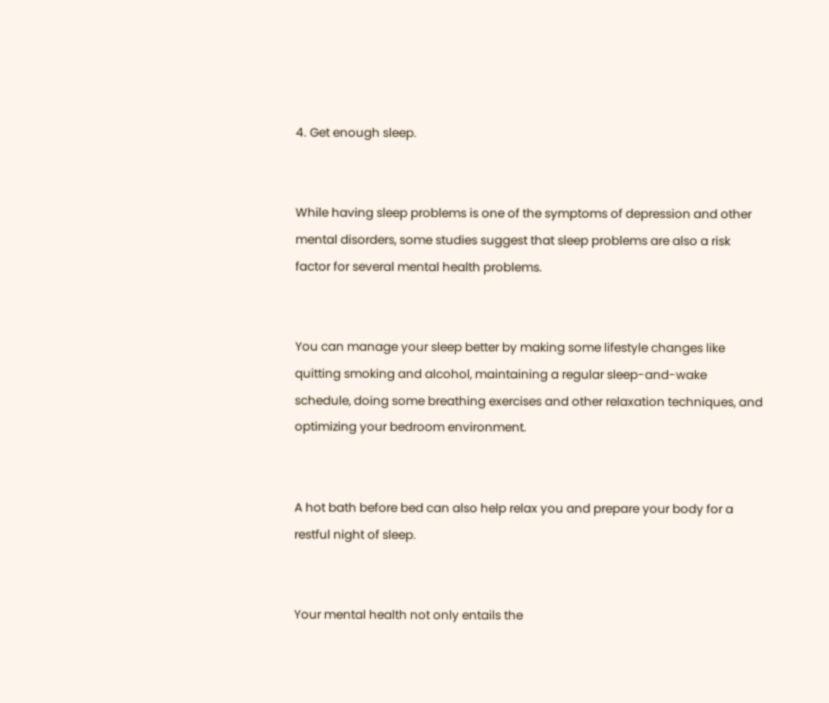4. Get enough sleep.


While having sleep problems is one of the symptoms of depression and other mental disorders, some studies suggest that sleep problems are also a risk factor for several mental health problems.


You can manage your sleep better by making some lifestyle changes like quitting smoking and alcohol, maintaining a regular sleep-and-wake schedule, doing some breathing exercises and other relaxation techniques, and optimizing your bedroom environment.


A hot bath before bed can also help relax you and prepare your body for a restful night of sleep.


Your mental health not only entails the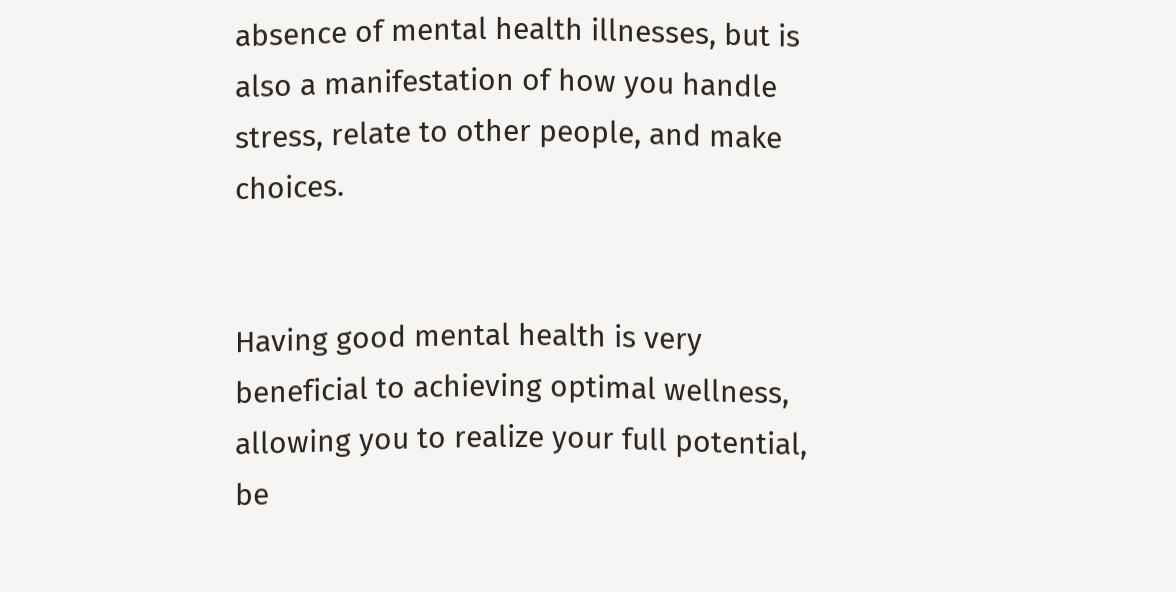absence of mental health illnesses, but is also a manifestation of how you handle stress, relate to other people, and make choices.


Having good mental health is very beneficial to achieving optimal wellness, allowing you to realize your full potential, be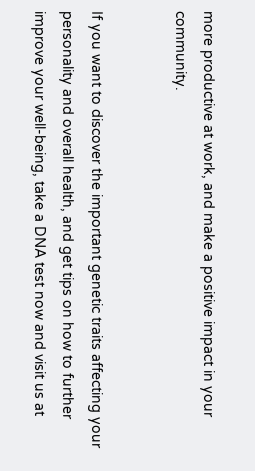more productive at work, and make a positive impact in your community.


If you want to discover the important genetic traits affecting your personality and overall health, and get tips on how to further improve your well-being, take a DNA test now and visit us at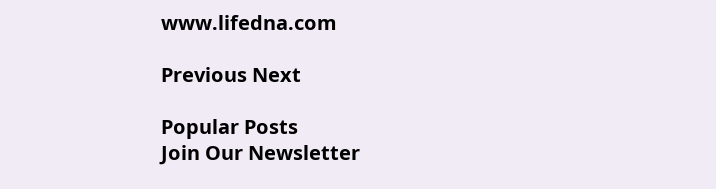www.lifedna.com

Previous Next

Popular Posts
Join Our Newsletter